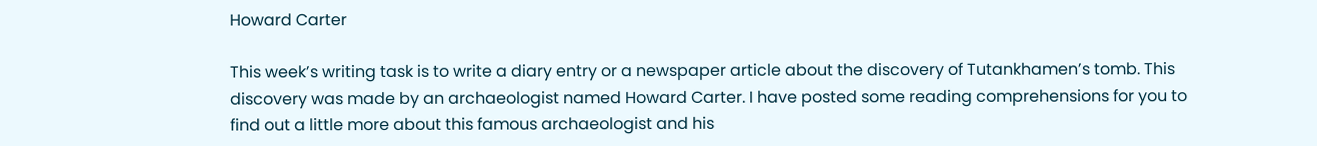Howard Carter

This week’s writing task is to write a diary entry or a newspaper article about the discovery of Tutankhamen’s tomb. This discovery was made by an archaeologist named Howard Carter. I have posted some reading comprehensions for you to find out a little more about this famous archaeologist and his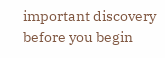important discovery before you begin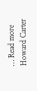… Read more Howard Carter